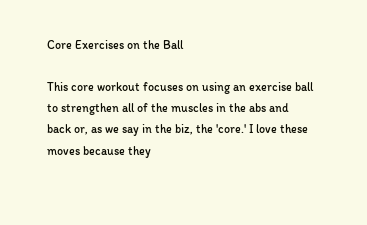Core Exercises on the Ball

This core workout focuses on using an exercise ball to strengthen all of the muscles in the abs and back or, as we say in the biz, the 'core.' I love these moves because they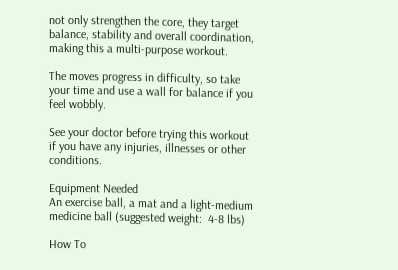not only strengthen the core, they target balance, stability and overall coordination, making this a multi-purpose workout.

The moves progress in difficulty, so take your time and use a wall for balance if you feel wobbly.

See your doctor before trying this workout if you have any injuries, illnesses or other conditions.

Equipment Needed
An exercise ball, a mat and a light-medium medicine ball (suggested weight:  4-8 lbs)

How To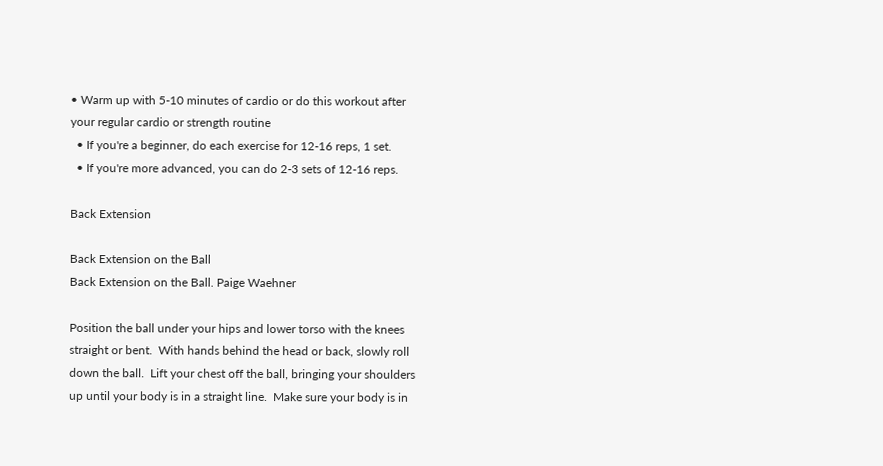• Warm up with 5-10 minutes of cardio or do this workout after your regular cardio or strength routine
  • If you're a beginner, do each exercise for 12-16 reps, 1 set.
  • If you're more advanced, you can do 2-3 sets of 12-16 reps.

Back Extension

Back Extension on the Ball
Back Extension on the Ball. Paige Waehner

Position the ball under your hips and lower torso with the knees straight or bent.  With hands behind the head or back, slowly roll down the ball.  Lift your chest off the ball, bringing your shoulders up until your body is in a straight line.  Make sure your body is in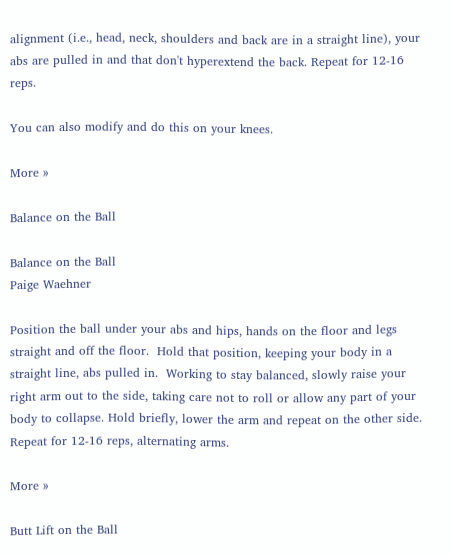alignment (i.e., head, neck, shoulders and back are in a straight line), your abs are pulled in and that don't hyperextend the back. Repeat for 12-16 reps.

You can also modify and do this on your knees.

More »

Balance on the Ball

Balance on the Ball
Paige Waehner

Position the ball under your abs and hips, hands on the floor and legs straight and off the floor.  Hold that position, keeping your body in a straight line, abs pulled in.  Working to stay balanced, slowly raise your right arm out to the side, taking care not to roll or allow any part of your body to collapse. Hold briefly, lower the arm and repeat on the other side.  Repeat for 12-16 reps, alternating arms.

More »

Butt Lift on the Ball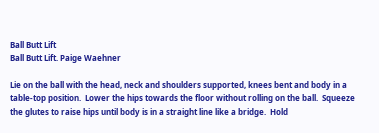Ball Butt Lift
Ball Butt Lift. Paige Waehner

Lie on the ball with the head, neck and shoulders supported, knees bent and body in a table-top position.  Lower the hips towards the floor without rolling on the ball.  Squeeze the glutes to raise hips until body is in a straight line like a bridge.  Hold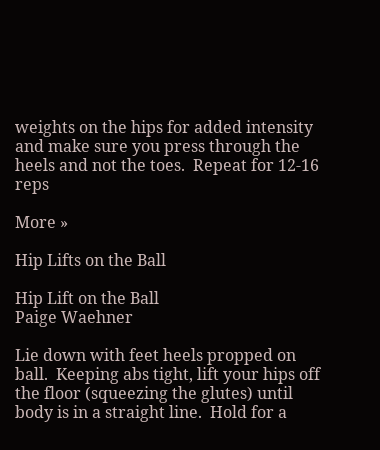weights on the hips for added intensity and make sure you press through the heels and not the toes.  Repeat for 12-16 reps

More »

Hip Lifts on the Ball

Hip Lift on the Ball
Paige Waehner

Lie down with feet heels propped on ball.  Keeping abs tight, lift your hips off the floor (squeezing the glutes) until body is in a straight line.  Hold for a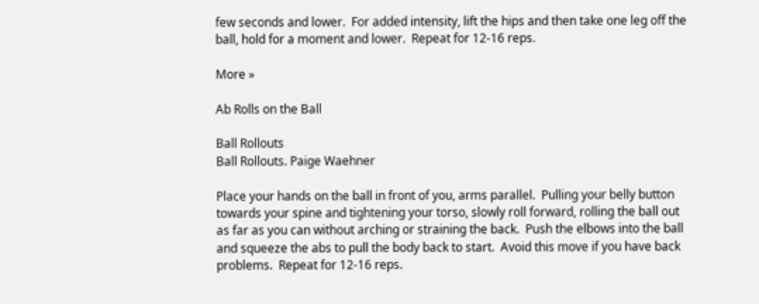few seconds and lower.  For added intensity, lift the hips and then take one leg off the ball, hold for a moment and lower.  Repeat for 12-16 reps.

More »

Ab Rolls on the Ball

Ball Rollouts
Ball Rollouts. Paige Waehner

Place your hands on the ball in front of you, arms parallel.  Pulling your belly button towards your spine and tightening your torso, slowly roll forward, rolling the ball out as far as you can without arching or straining the back.  Push the elbows into the ball and squeeze the abs to pull the body back to start.  Avoid this move if you have back problems.  Repeat for 12-16 reps.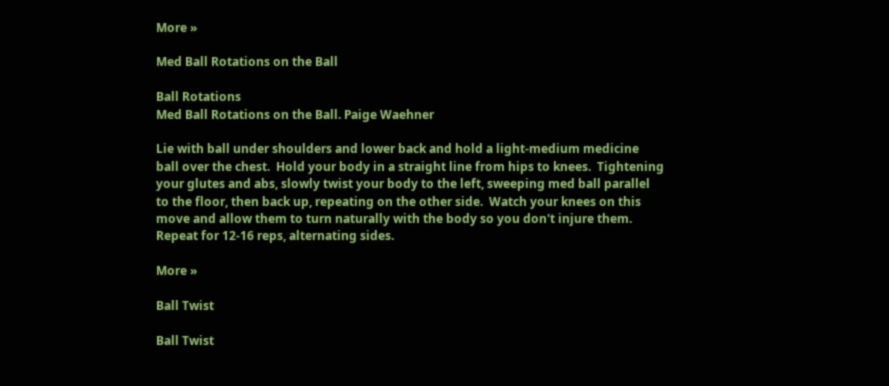More »

Med Ball Rotations on the Ball

Ball Rotations
Med Ball Rotations on the Ball. Paige Waehner

Lie with ball under shoulders and lower back and hold a light-medium medicine ball over the chest.  Hold your body in a straight line from hips to knees.  Tightening your glutes and abs, slowly twist your body to the left, sweeping med ball parallel to the floor, then back up, repeating on the other side.  Watch your knees on this move and allow them to turn naturally with the body so you don't injure them.  Repeat for 12-16 reps, alternating sides.

More »

Ball Twist

Ball Twist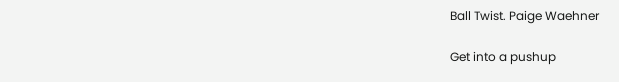Ball Twist. Paige Waehner

Get into a pushup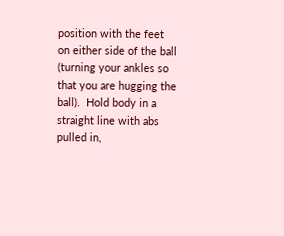position with the feet on either side of the ball (turning your ankles so that you are hugging the ball).  Hold body in a straight line with abs pulled in,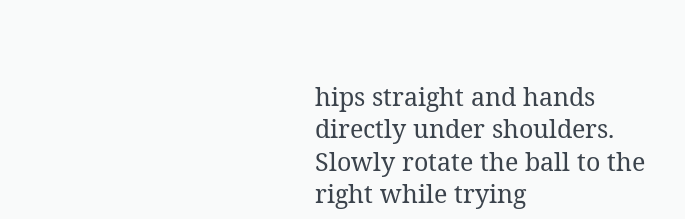hips straight and hands directly under shoulders.  Slowly rotate the ball to the right while trying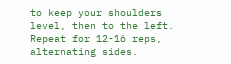to keep your shoulders level, then to the left.  Repeat for 12-16 reps, alternating sides.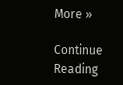More »

Continue Reading